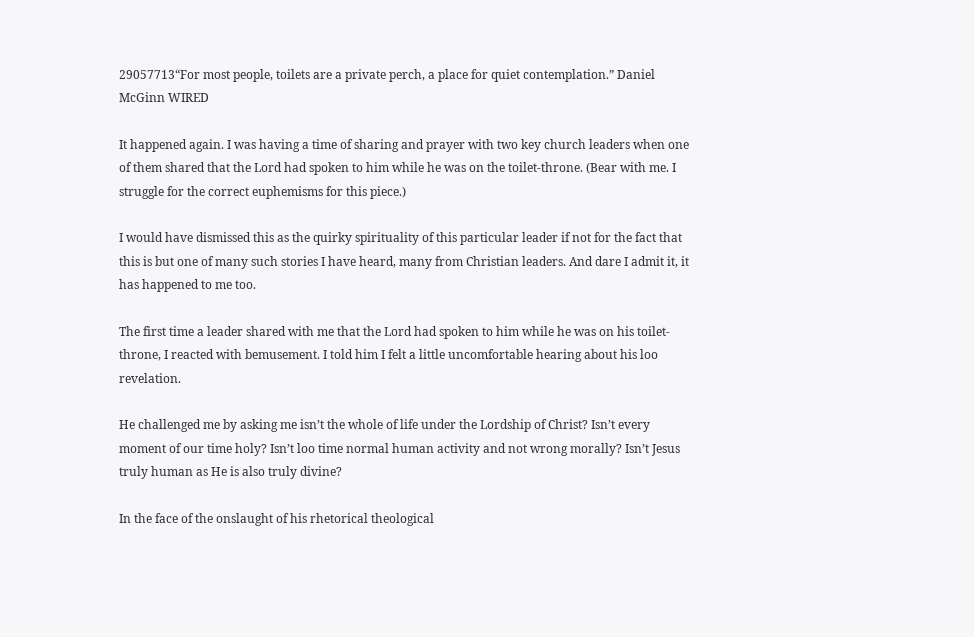29057713“For most people, toilets are a private perch, a place for quiet contemplation.” Daniel McGinn WIRED

It happened again. I was having a time of sharing and prayer with two key church leaders when one of them shared that the Lord had spoken to him while he was on the toilet-throne. (Bear with me. I struggle for the correct euphemisms for this piece.)

I would have dismissed this as the quirky spirituality of this particular leader if not for the fact that this is but one of many such stories I have heard, many from Christian leaders. And dare I admit it, it has happened to me too.

The first time a leader shared with me that the Lord had spoken to him while he was on his toilet-throne, I reacted with bemusement. I told him I felt a little uncomfortable hearing about his loo revelation.

He challenged me by asking me isn’t the whole of life under the Lordship of Christ? Isn’t every moment of our time holy? Isn’t loo time normal human activity and not wrong morally? Isn’t Jesus truly human as He is also truly divine?

In the face of the onslaught of his rhetorical theological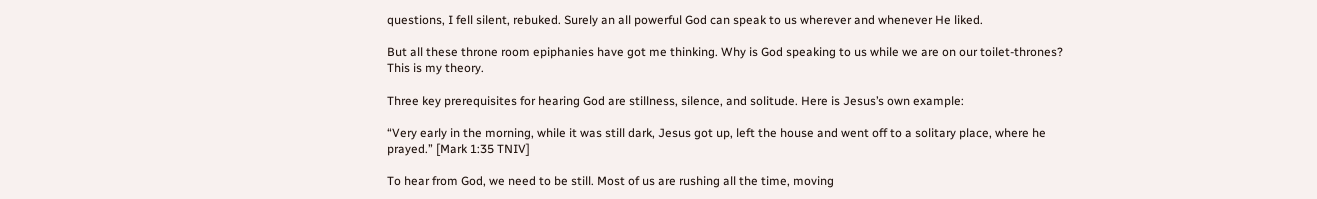questions, I fell silent, rebuked. Surely an all powerful God can speak to us wherever and whenever He liked.

But all these throne room epiphanies have got me thinking. Why is God speaking to us while we are on our toilet-thrones? This is my theory.

Three key prerequisites for hearing God are stillness, silence, and solitude. Here is Jesus’s own example:

“Very early in the morning, while it was still dark, Jesus got up, left the house and went off to a solitary place, where he prayed.” [Mark 1:35 TNIV]

To hear from God, we need to be still. Most of us are rushing all the time, moving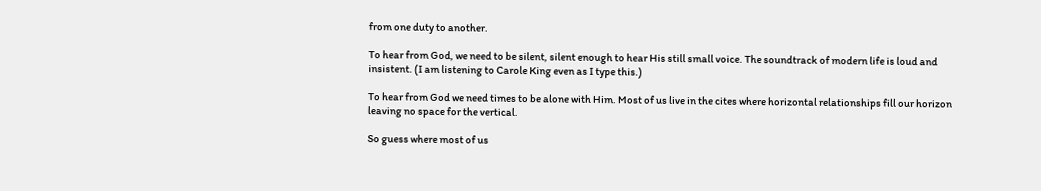from one duty to another.

To hear from God, we need to be silent, silent enough to hear His still small voice. The soundtrack of modern life is loud and insistent. (I am listening to Carole King even as I type this.)

To hear from God we need times to be alone with Him. Most of us live in the cites where horizontal relationships fill our horizon leaving no space for the vertical.

So guess where most of us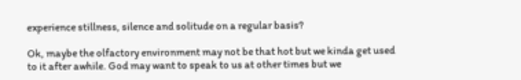experience stillness, silence and solitude on a regular basis?

Ok, maybe the olfactory environment may not be that hot but we kinda get used to it after awhile. God may want to speak to us at other times but we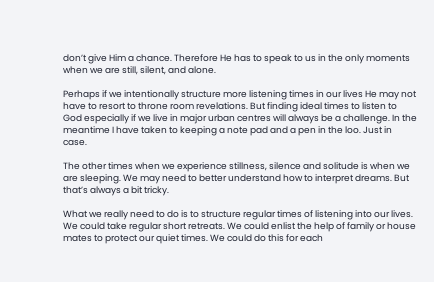don’t give Him a chance. Therefore He has to speak to us in the only moments when we are still, silent, and alone.

Perhaps if we intentionally structure more listening times in our lives He may not have to resort to throne room revelations. But finding ideal times to listen to God especially if we live in major urban centres will always be a challenge. In the meantime I have taken to keeping a note pad and a pen in the loo. Just in case.

The other times when we experience stillness, silence and solitude is when we are sleeping. We may need to better understand how to interpret dreams. But that’s always a bit tricky.

What we really need to do is to structure regular times of listening into our lives. We could take regular short retreats. We could enlist the help of family or house mates to protect our quiet times. We could do this for each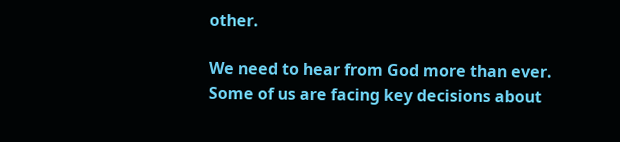other.

We need to hear from God more than ever. Some of us are facing key decisions about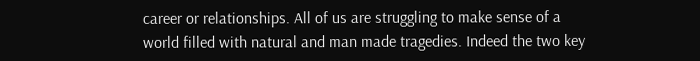career or relationships. All of us are struggling to make sense of a world filled with natural and man made tragedies. Indeed the two key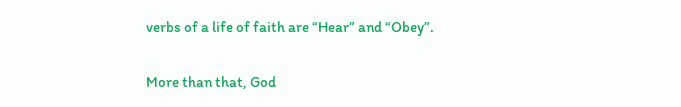verbs of a life of faith are “Hear” and “Obey”.

More than that, God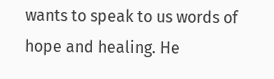wants to speak to us words of hope and healing. He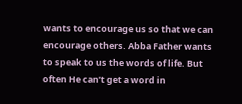wants to encourage us so that we can encourage others. Abba Father wants to speak to us the words of life. But often He can’t get a word in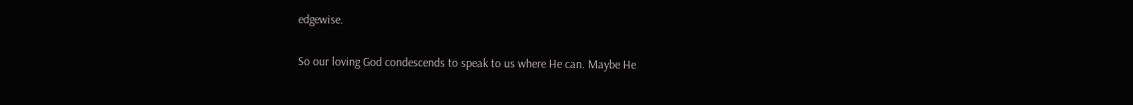edgewise.

So our loving God condescends to speak to us where He can. Maybe He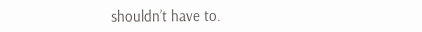shouldn’t have to.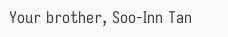Your brother, Soo-Inn Tan